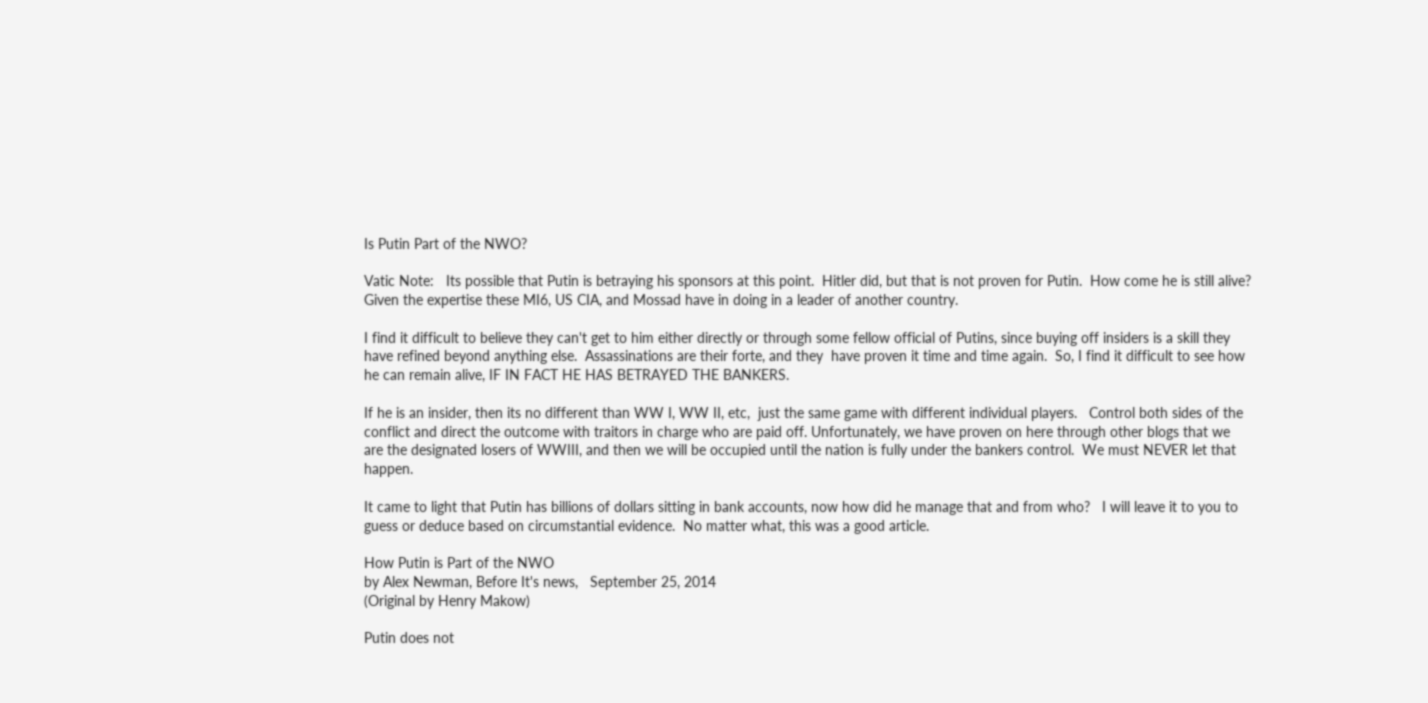Is Putin Part of the NWO?

Vatic Note:   Its possible that Putin is betraying his sponsors at this point.  Hitler did, but that is not proven for Putin.  How come he is still alive?  Given the expertise these MI6, US CIA, and Mossad have in doing in a leader of another country.

I find it difficult to believe they can't get to him either directly or through some fellow official of Putins, since buying off insiders is a skill they have refined beyond anything else.  Assassinations are their forte, and they  have proven it time and time again.  So, I find it difficult to see how he can remain alive, IF IN FACT HE HAS BETRAYED THE BANKERS.

If he is an insider, then its no different than WW I, WW II, etc,  just the same game with different individual players.   Control both sides of the conflict and direct the outcome with traitors in charge who are paid off. Unfortunately, we have proven on here through other blogs that we are the designated losers of WWIII, and then we will be occupied until the nation is fully under the bankers control.  We must NEVER let that happen.

It came to light that Putin has billions of dollars sitting in bank accounts, now how did he manage that and from who?   I will leave it to you to guess or deduce based on circumstantial evidence.  No matter what, this was a good article.

How Putin is Part of the NWO
by Alex Newman, Before It's news,   September 25, 2014
(Original by Henry Makow)

Putin does not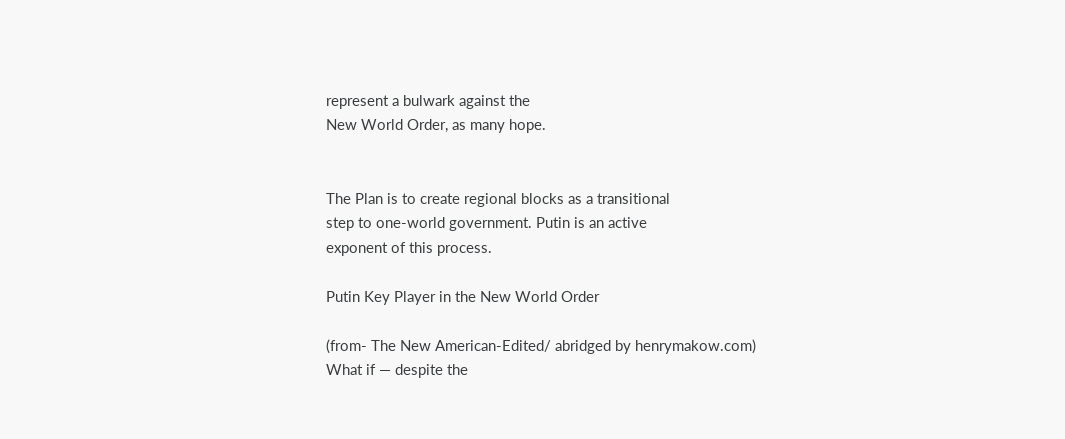represent a bulwark against the
New World Order, as many hope.


The Plan is to create regional blocks as a transitional
step to one-world government. Putin is an active
exponent of this process.

Putin Key Player in the New World Order

(from- The New American-Edited/ abridged by henrymakow.com)
What if — despite the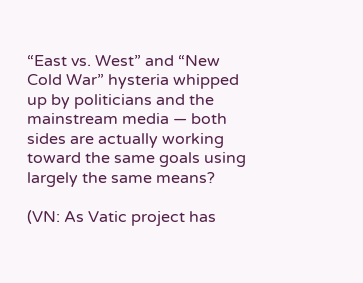“East vs. West” and “New Cold War” hysteria whipped up by politicians and the mainstream media — both sides are actually working toward the same goals using largely the same means?

(VN: As Vatic project has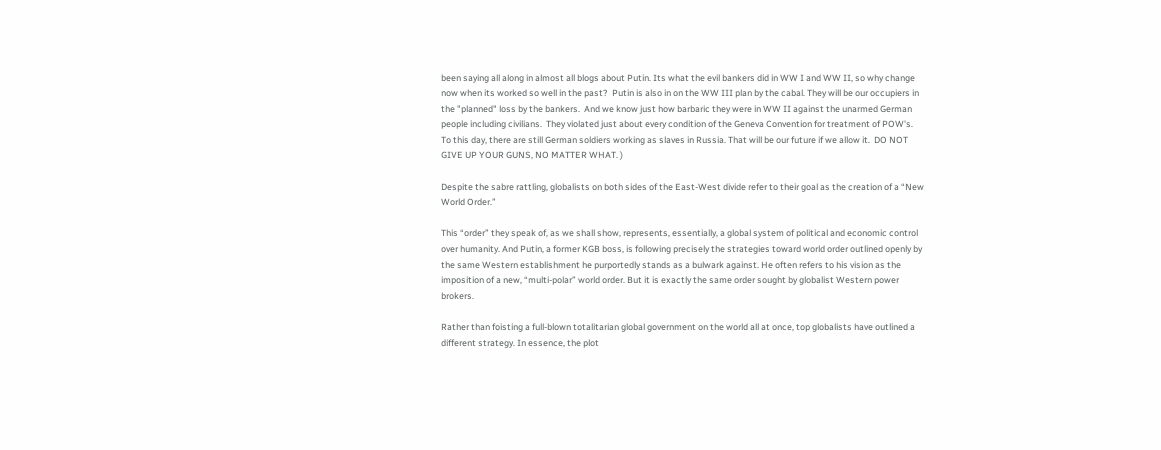been saying all along in almost all blogs about Putin. Its what the evil bankers did in WW I and WW II, so why change now when its worked so well in the past?  Putin is also in on the WW III plan by the cabal. They will be our occupiers in the "planned" loss by the bankers.  And we know just how barbaric they were in WW II against the unarmed German people including civilians.  They violated just about every condition of the Geneva Convention for treatment of POW's.  To this day, there are still German soldiers working as slaves in Russia. That will be our future if we allow it.  DO NOT GIVE UP YOUR GUNS, NO MATTER WHAT. )

Despite the sabre rattling, globalists on both sides of the East-West divide refer to their goal as the creation of a “New World Order.”

This “order” they speak of, as we shall show, represents, essentially, a global system of political and economic control over humanity. And Putin, a former KGB boss, is following precisely the strategies toward world order outlined openly by the same Western establishment he purportedly stands as a bulwark against. He often refers to his vision as the imposition of a new, “multi-polar” world order. But it is exactly the same order sought by globalist Western power brokers.

Rather than foisting a full-blown totalitarian global government on the world all at once, top globalists have outlined a different strategy. In essence, the plot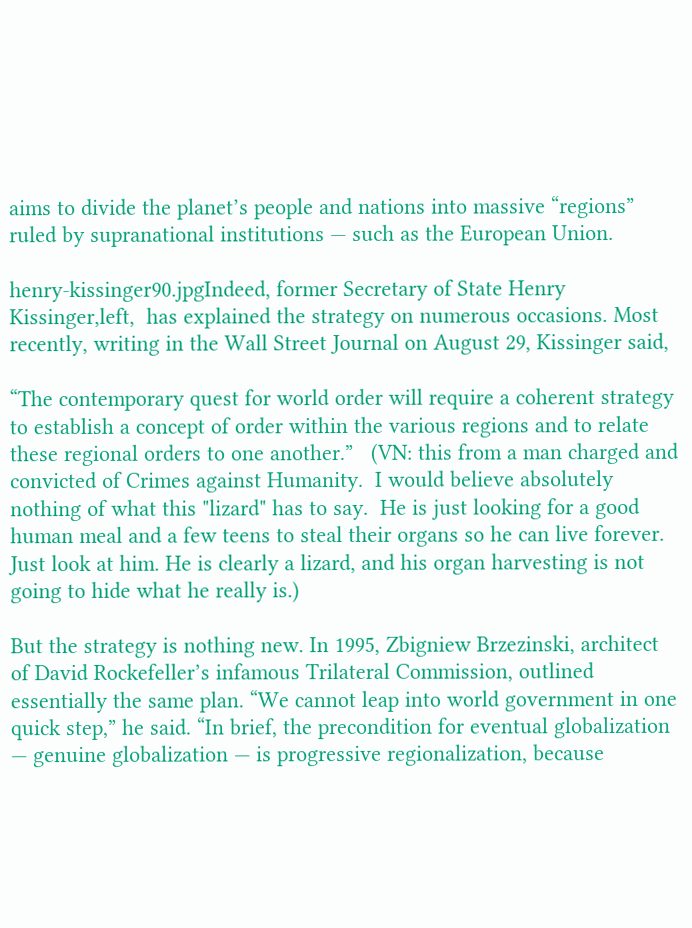aims to divide the planet’s people and nations into massive “regions” ruled by supranational institutions — such as the European Union.

henry-kissinger90.jpgIndeed, former Secretary of State Henry Kissinger,left,  has explained the strategy on numerous occasions. Most recently, writing in the Wall Street Journal on August 29, Kissinger said,

“The contemporary quest for world order will require a coherent strategy to establish a concept of order within the various regions and to relate these regional orders to one another.”   (VN: this from a man charged and convicted of Crimes against Humanity.  I would believe absolutely nothing of what this "lizard" has to say.  He is just looking for a good human meal and a few teens to steal their organs so he can live forever.  Just look at him. He is clearly a lizard, and his organ harvesting is not going to hide what he really is.)

But the strategy is nothing new. In 1995, Zbigniew Brzezinski, architect of David Rockefeller’s infamous Trilateral Commission, outlined essentially the same plan. “We cannot leap into world government in one quick step,” he said. “In brief, the precondition for eventual globalization — genuine globalization — is progressive regionalization, because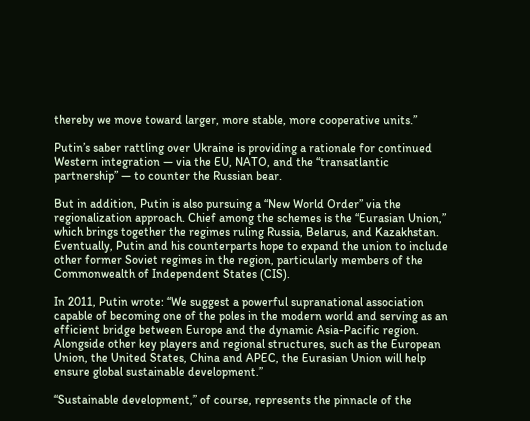thereby we move toward larger, more stable, more cooperative units.”

Putin’s saber rattling over Ukraine is providing a rationale for continued Western integration — via the EU, NATO, and the “transatlantic partnership” — to counter the Russian bear.

But in addition, Putin is also pursuing a “New World Order” via the regionalization approach. Chief among the schemes is the “Eurasian Union,” which brings together the regimes ruling Russia, Belarus, and Kazakhstan. Eventually, Putin and his counterparts hope to expand the union to include other former Soviet regimes in the region, particularly members of the Commonwealth of Independent States (CIS).

In 2011, Putin wrote: “We suggest a powerful supranational association capable of becoming one of the poles in the modern world and serving as an efficient bridge between Europe and the dynamic Asia-Pacific region. Alongside other key players and regional structures, such as the European Union, the United States, China and APEC, the Eurasian Union will help ensure global sustainable development.”

“Sustainable development,” of course, represents the pinnacle of the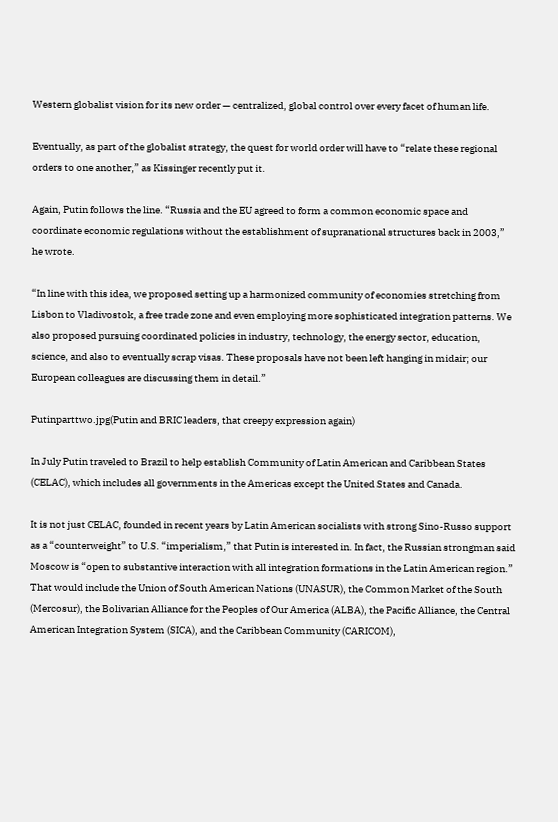Western globalist vision for its new order — centralized, global control over every facet of human life.

Eventually, as part of the globalist strategy, the quest for world order will have to “relate these regional orders to one another,” as Kissinger recently put it.

Again, Putin follows the line. “Russia and the EU agreed to form a common economic space and coordinate economic regulations without the establishment of supranational structures back in 2003,” he wrote.

“In line with this idea, we proposed setting up a harmonized community of economies stretching from Lisbon to Vladivostok, a free trade zone and even employing more sophisticated integration patterns. We also proposed pursuing coordinated policies in industry, technology, the energy sector, education, science, and also to eventually scrap visas. These proposals have not been left hanging in midair; our European colleagues are discussing them in detail.”

Putinparttwo.jpg(Putin and BRIC leaders, that creepy expression again)

In July Putin traveled to Brazil to help establish Community of Latin American and Caribbean States (CELAC), which includes all governments in the Americas except the United States and Canada.

It is not just CELAC, founded in recent years by Latin American socialists with strong Sino-Russo support as a “counterweight” to U.S. “imperialism,” that Putin is interested in. In fact, the Russian strongman said Moscow is “open to substantive interaction with all integration formations in the Latin American region.” That would include the Union of South American Nations (UNASUR), the Common Market of the South (Mercosur), the Bolivarian Alliance for the Peoples of Our America (ALBA), the Pacific Alliance, the Central American Integration System (SICA), and the Caribbean Community (CARICOM),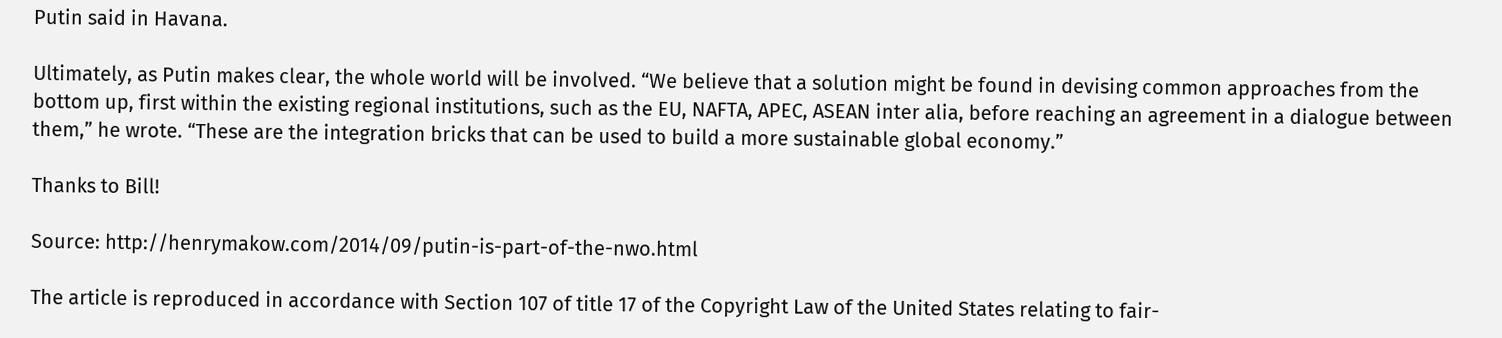Putin said in Havana.

Ultimately, as Putin makes clear, the whole world will be involved. “We believe that a solution might be found in devising common approaches from the bottom up, first within the existing regional institutions, such as the EU, NAFTA, APEC, ASEAN inter alia, before reaching an agreement in a dialogue between them,” he wrote. “These are the integration bricks that can be used to build a more sustainable global economy.”

Thanks to Bill!

Source: http://henrymakow.com/2014/09/putin-is-part-of-the-nwo.html

The article is reproduced in accordance with Section 107 of title 17 of the Copyright Law of the United States relating to fair-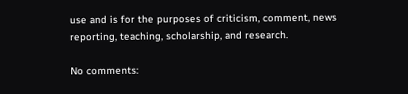use and is for the purposes of criticism, comment, news reporting, teaching, scholarship, and research.

No comments: